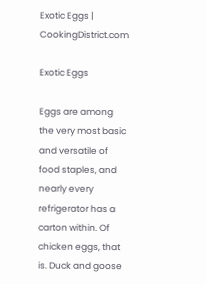Exotic Eggs | CookingDistrict.com

Exotic Eggs

Eggs are among the very most basic and versatile of food staples, and nearly every refrigerator has a carton within. Of chicken eggs, that is. Duck and goose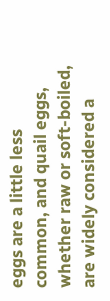eggs are a little less common, and quail eggs, whether raw or soft-boiled, are widely considered a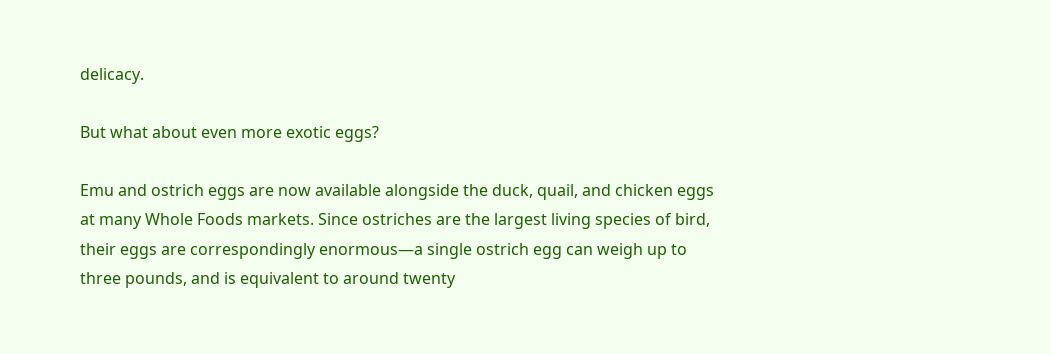delicacy.

But what about even more exotic eggs?

Emu and ostrich eggs are now available alongside the duck, quail, and chicken eggs at many Whole Foods markets. Since ostriches are the largest living species of bird, their eggs are correspondingly enormous—a single ostrich egg can weigh up to three pounds, and is equivalent to around twenty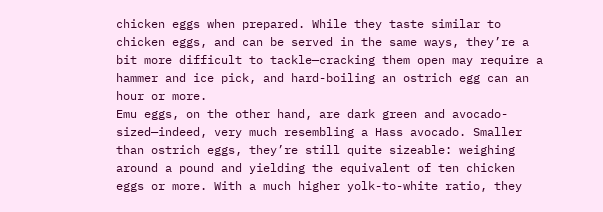chicken eggs when prepared. While they taste similar to chicken eggs, and can be served in the same ways, they’re a bit more difficult to tackle—cracking them open may require a hammer and ice pick, and hard-boiling an ostrich egg can an hour or more.
Emu eggs, on the other hand, are dark green and avocado-sized—indeed, very much resembling a Hass avocado. Smaller than ostrich eggs, they’re still quite sizeable: weighing around a pound and yielding the equivalent of ten chicken eggs or more. With a much higher yolk-to-white ratio, they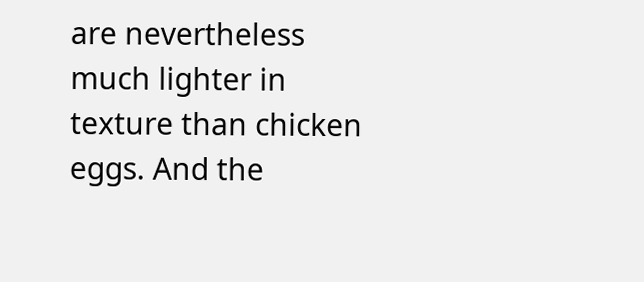are nevertheless much lighter in texture than chicken eggs. And the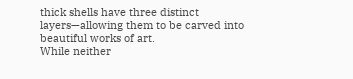thick shells have three distinct layers—allowing them to be carved into beautiful works of art.
While neither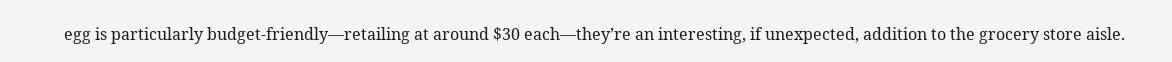egg is particularly budget-friendly—retailing at around $30 each—they’re an interesting, if unexpected, addition to the grocery store aisle.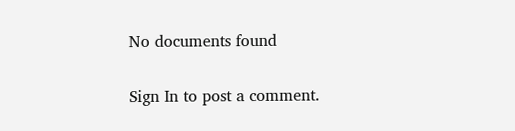No documents found

Sign In to post a comment.